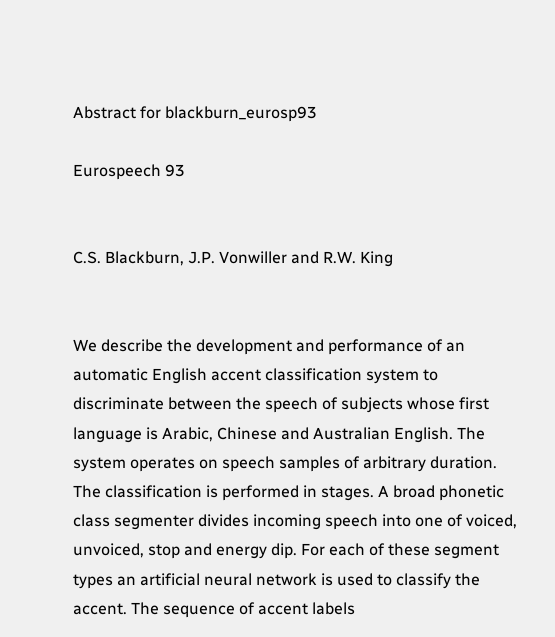Abstract for blackburn_eurosp93

Eurospeech 93


C.S. Blackburn, J.P. Vonwiller and R.W. King


We describe the development and performance of an automatic English accent classification system to discriminate between the speech of subjects whose first language is Arabic, Chinese and Australian English. The system operates on speech samples of arbitrary duration. The classification is performed in stages. A broad phonetic class segmenter divides incoming speech into one of voiced, unvoiced, stop and energy dip. For each of these segment types an artificial neural network is used to classify the accent. The sequence of accent labels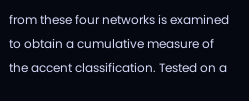from these four networks is examined to obtain a cumulative measure of the accent classification. Tested on a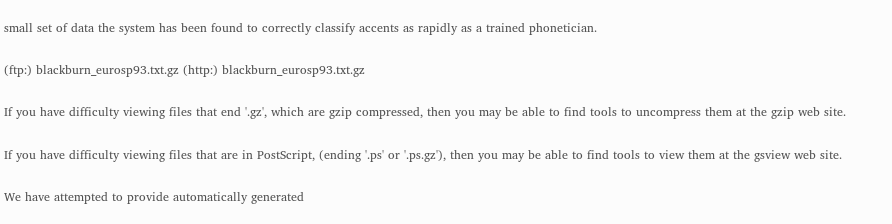small set of data the system has been found to correctly classify accents as rapidly as a trained phonetician.

(ftp:) blackburn_eurosp93.txt.gz (http:) blackburn_eurosp93.txt.gz

If you have difficulty viewing files that end '.gz', which are gzip compressed, then you may be able to find tools to uncompress them at the gzip web site.

If you have difficulty viewing files that are in PostScript, (ending '.ps' or '.ps.gz'), then you may be able to find tools to view them at the gsview web site.

We have attempted to provide automatically generated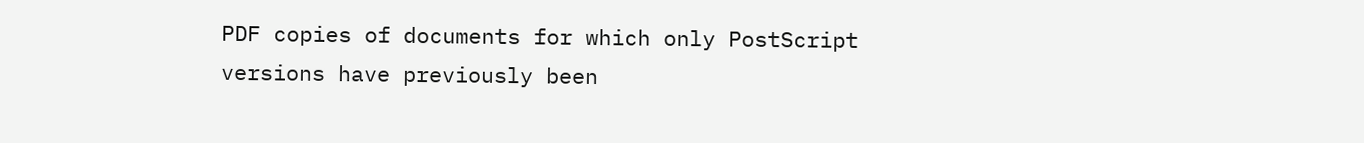PDF copies of documents for which only PostScript versions have previously been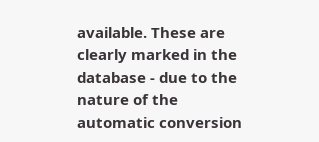available. These are clearly marked in the database - due to the nature of the automatic conversion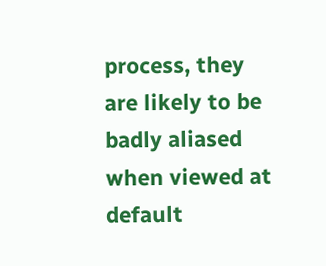process, they are likely to be badly aliased when viewed at default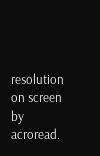resolution on screen by acroread.